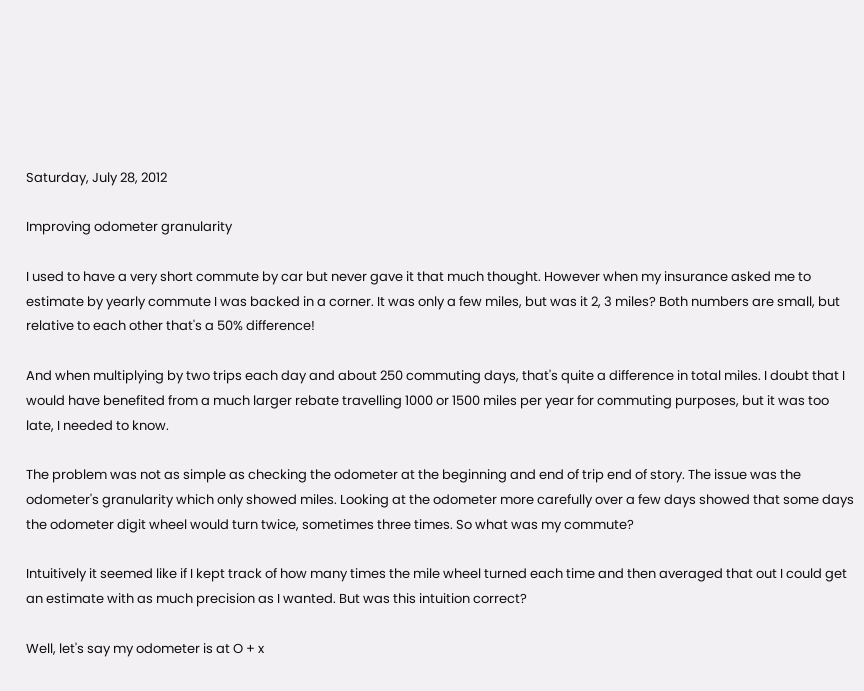Saturday, July 28, 2012

Improving odometer granularity

I used to have a very short commute by car but never gave it that much thought. However when my insurance asked me to estimate by yearly commute I was backed in a corner. It was only a few miles, but was it 2, 3 miles? Both numbers are small, but relative to each other that's a 50% difference!

And when multiplying by two trips each day and about 250 commuting days, that's quite a difference in total miles. I doubt that I would have benefited from a much larger rebate travelling 1000 or 1500 miles per year for commuting purposes, but it was too late, I needed to know.

The problem was not as simple as checking the odometer at the beginning and end of trip end of story. The issue was the odometer's granularity which only showed miles. Looking at the odometer more carefully over a few days showed that some days the odometer digit wheel would turn twice, sometimes three times. So what was my commute?

Intuitively it seemed like if I kept track of how many times the mile wheel turned each time and then averaged that out I could get an estimate with as much precision as I wanted. But was this intuition correct?

Well, let's say my odometer is at O + x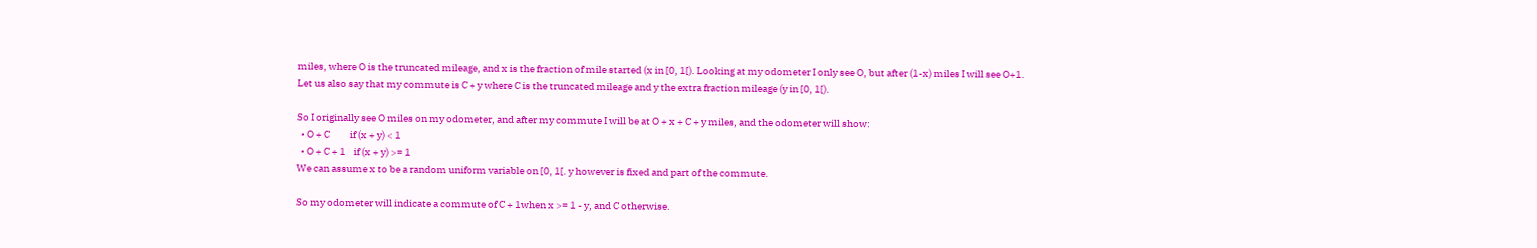miles, where O is the truncated mileage, and x is the fraction of mile started (x in [0, 1[). Looking at my odometer I only see O, but after (1-x) miles I will see O+1.
Let us also say that my commute is C + y where C is the truncated mileage and y the extra fraction mileage (y in [0, 1[).

So I originally see O miles on my odometer, and after my commute I will be at O + x + C + y miles, and the odometer will show:
  • O + C          if (x + y) < 1
  • O + C + 1    if (x + y) >= 1
We can assume x to be a random uniform variable on [0, 1[. y however is fixed and part of the commute.

So my odometer will indicate a commute of C + 1when x >= 1 - y, and C otherwise.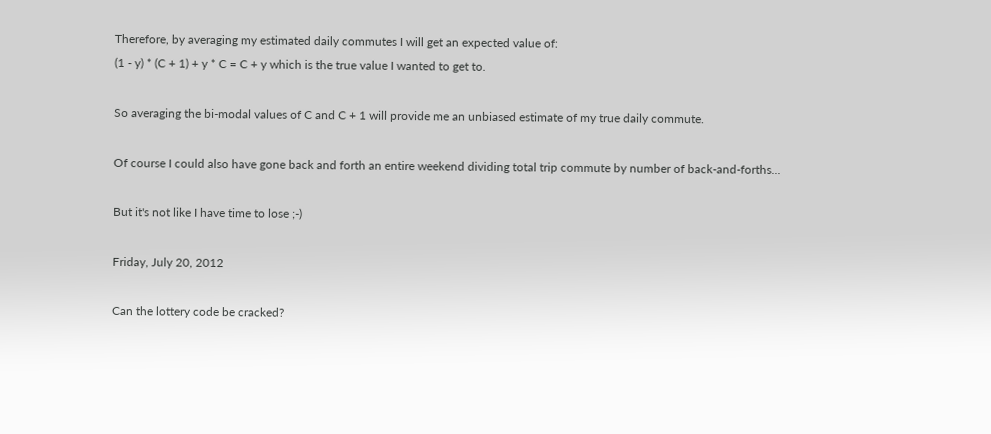Therefore, by averaging my estimated daily commutes I will get an expected value of:
(1 - y) * (C + 1) + y * C = C + y which is the true value I wanted to get to.

So averaging the bi-modal values of C and C + 1 will provide me an unbiased estimate of my true daily commute.

Of course I could also have gone back and forth an entire weekend dividing total trip commute by number of back-and-forths...

But it's not like I have time to lose ;-)

Friday, July 20, 2012

Can the lottery code be cracked?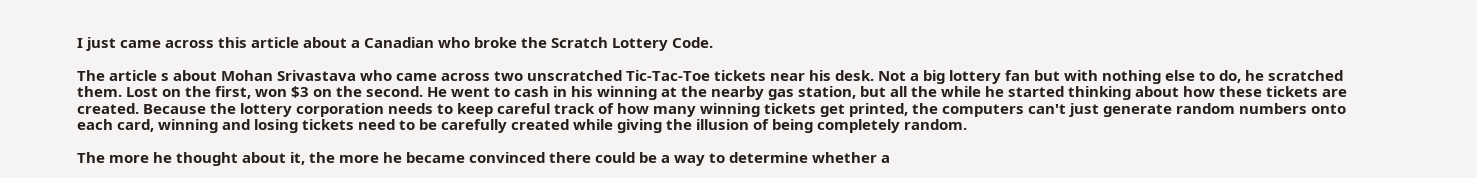I just came across this article about a Canadian who broke the Scratch Lottery Code.

The article s about Mohan Srivastava who came across two unscratched Tic-Tac-Toe tickets near his desk. Not a big lottery fan but with nothing else to do, he scratched them. Lost on the first, won $3 on the second. He went to cash in his winning at the nearby gas station, but all the while he started thinking about how these tickets are created. Because the lottery corporation needs to keep careful track of how many winning tickets get printed, the computers can't just generate random numbers onto each card, winning and losing tickets need to be carefully created while giving the illusion of being completely random.

The more he thought about it, the more he became convinced there could be a way to determine whether a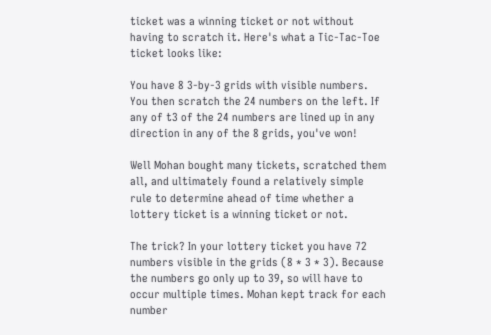ticket was a winning ticket or not without having to scratch it. Here's what a Tic-Tac-Toe ticket looks like:

You have 8 3-by-3 grids with visible numbers. You then scratch the 24 numbers on the left. If any of t3 of the 24 numbers are lined up in any direction in any of the 8 grids, you've won!

Well Mohan bought many tickets, scratched them all, and ultimately found a relatively simple rule to determine ahead of time whether a lottery ticket is a winning ticket or not.

The trick? In your lottery ticket you have 72 numbers visible in the grids (8 * 3 * 3). Because the numbers go only up to 39, so will have to occur multiple times. Mohan kept track for each number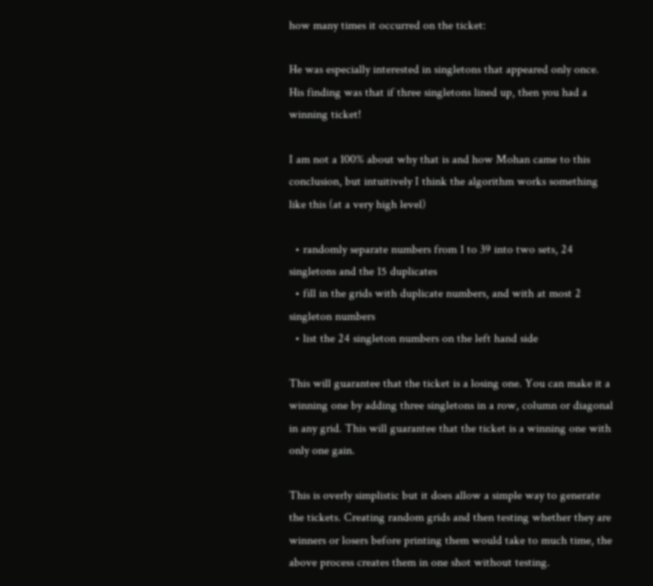how many times it occurred on the ticket:

He was especially interested in singletons that appeared only once. His finding was that if three singletons lined up, then you had a winning ticket!

I am not a 100% about why that is and how Mohan came to this conclusion, but intuitively I think the algorithm works something like this (at a very high level)

  • randomly separate numbers from 1 to 39 into two sets, 24 singletons and the 15 duplicates
  • fill in the grids with duplicate numbers, and with at most 2 singleton numbers
  • list the 24 singleton numbers on the left hand side

This will guarantee that the ticket is a losing one. You can make it a winning one by adding three singletons in a row, column or diagonal in any grid. This will guarantee that the ticket is a winning one with only one gain.

This is overly simplistic but it does allow a simple way to generate the tickets. Creating random grids and then testing whether they are winners or losers before printing them would take to much time, the above process creates them in one shot without testing.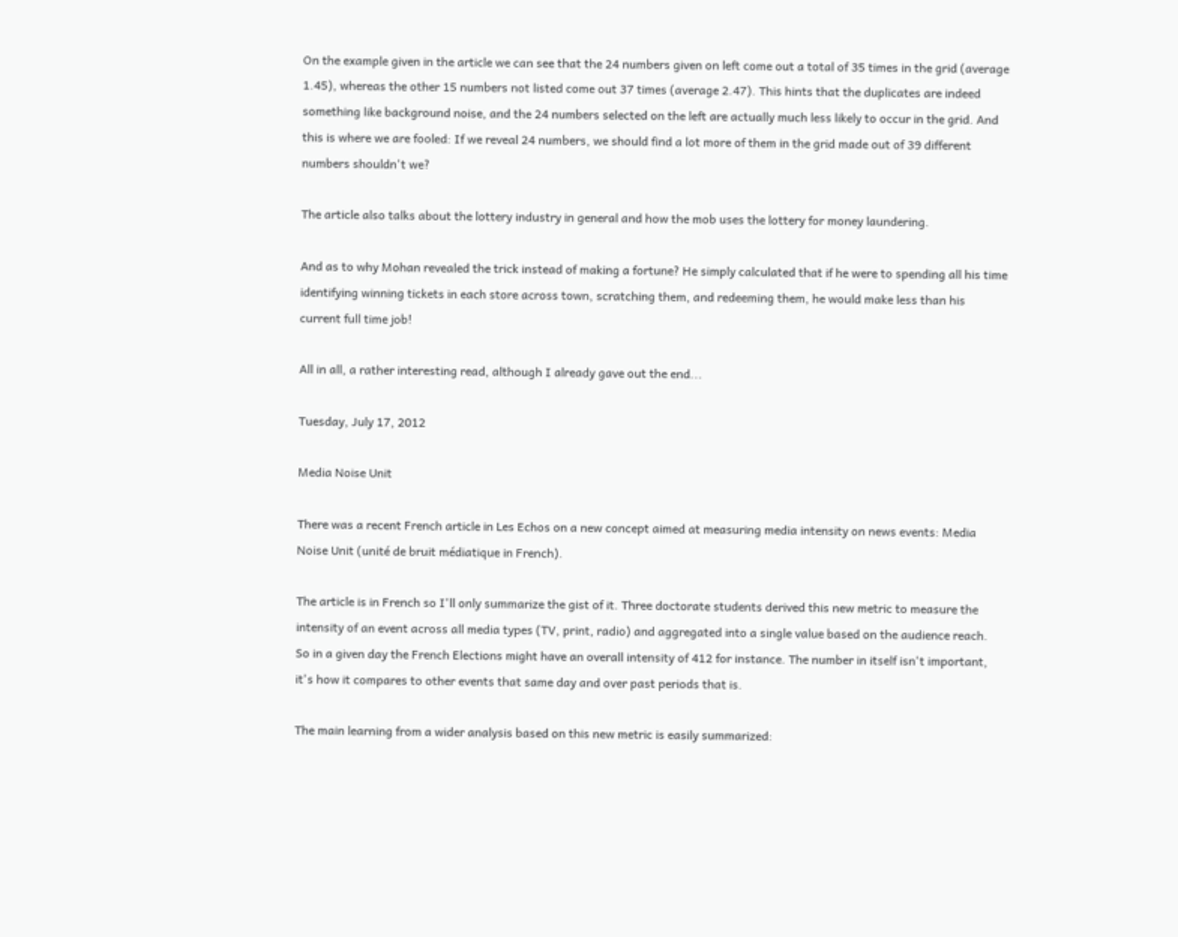On the example given in the article we can see that the 24 numbers given on left come out a total of 35 times in the grid (average 1.45), whereas the other 15 numbers not listed come out 37 times (average 2.47). This hints that the duplicates are indeed something like background noise, and the 24 numbers selected on the left are actually much less likely to occur in the grid. And this is where we are fooled: If we reveal 24 numbers, we should find a lot more of them in the grid made out of 39 different numbers shouldn't we?

The article also talks about the lottery industry in general and how the mob uses the lottery for money laundering.

And as to why Mohan revealed the trick instead of making a fortune? He simply calculated that if he were to spending all his time identifying winning tickets in each store across town, scratching them, and redeeming them, he would make less than his current full time job!

All in all, a rather interesting read, although I already gave out the end...

Tuesday, July 17, 2012

Media Noise Unit

There was a recent French article in Les Echos on a new concept aimed at measuring media intensity on news events: Media Noise Unit (unité de bruit médiatique in French).

The article is in French so I'll only summarize the gist of it. Three doctorate students derived this new metric to measure the intensity of an event across all media types (TV, print, radio) and aggregated into a single value based on the audience reach. So in a given day the French Elections might have an overall intensity of 412 for instance. The number in itself isn't important, it's how it compares to other events that same day and over past periods that is.

The main learning from a wider analysis based on this new metric is easily summarized: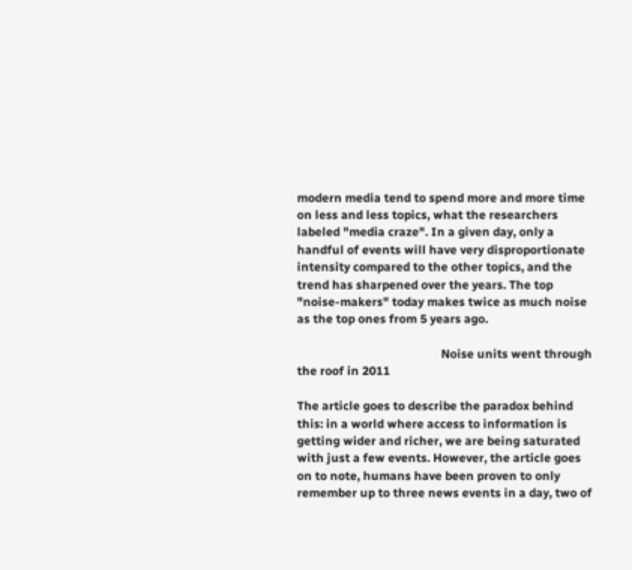modern media tend to spend more and more time on less and less topics, what the researchers labeled "media craze". In a given day, only a handful of events will have very disproportionate intensity compared to the other topics, and the trend has sharpened over the years. The top "noise-makers" today makes twice as much noise as the top ones from 5 years ago.

                                                Noise units went through the roof in 2011

The article goes to describe the paradox behind this: in a world where access to information is getting wider and richer, we are being saturated with just a few events. However, the article goes on to note, humans have been proven to only remember up to three news events in a day, two of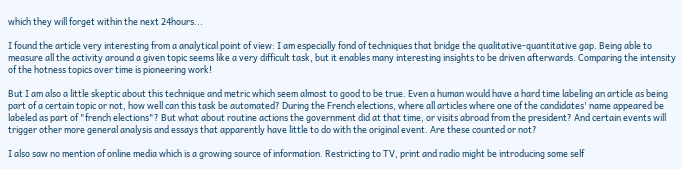which they will forget within the next 24hours...

I found the article very interesting from a analytical point of view: I am especially fond of techniques that bridge the qualitative-quantitative gap. Being able to measure all the activity around a given topic seems like a very difficult task, but it enables many interesting insights to be driven afterwards. Comparing the intensity of the hotness topics over time is pioneering work!

But I am also a little skeptic about this technique and metric which seem almost to good to be true. Even a human would have a hard time labeling an article as being part of a certain topic or not, how well can this task be automated? During the French elections, where all articles where one of the candidates' name appeared be labeled as part of "french elections"? But what about routine actions the government did at that time, or visits abroad from the president? And certain events will trigger other more general analysis and essays that apparently have little to do with the original event. Are these counted or not?

I also saw no mention of online media which is a growing source of information. Restricting to TV, print and radio might be introducing some self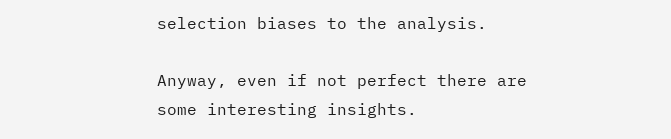selection biases to the analysis.

Anyway, even if not perfect there are some interesting insights.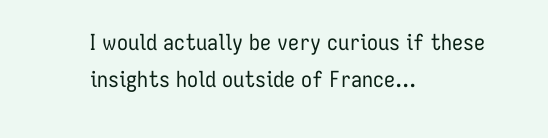I would actually be very curious if these insights hold outside of France...